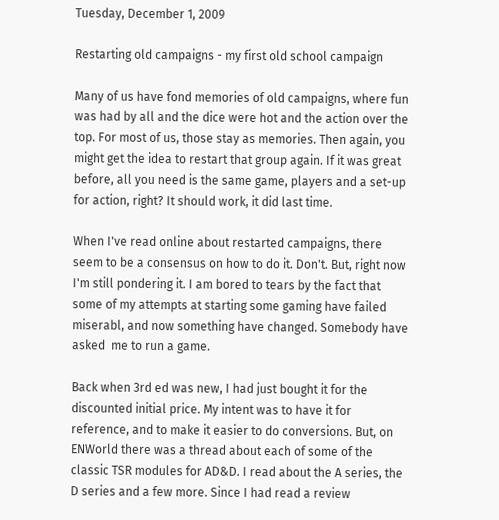Tuesday, December 1, 2009

Restarting old campaigns - my first old school campaign

Many of us have fond memories of old campaigns, where fun was had by all and the dice were hot and the action over the top. For most of us, those stay as memories. Then again, you might get the idea to restart that group again. If it was great before, all you need is the same game, players and a set-up for action, right? It should work, it did last time.

When I've read online about restarted campaigns, there seem to be a consensus on how to do it. Don't. But, right now I'm still pondering it. I am bored to tears by the fact that some of my attempts at starting some gaming have failed miserabl, and now something have changed. Somebody have asked  me to run a game.

Back when 3rd ed was new, I had just bought it for the discounted initial price. My intent was to have it for reference, and to make it easier to do conversions. But, on ENWorld there was a thread about each of some of the classic TSR modules for AD&D. I read about the A series, the D series and a few more. Since I had read a review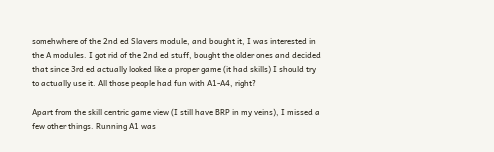somehwhere of the 2nd ed Slavers module, and bought it, I was interested in the A modules. I got rid of the 2nd ed stuff, bought the older ones and decided that since 3rd ed actually looked like a proper game (it had skills) I should try to actually use it. All those people had fun with A1-A4, right?

Apart from the skill centric game view (I still have BRP in my veins), I missed a few other things. Running A1 was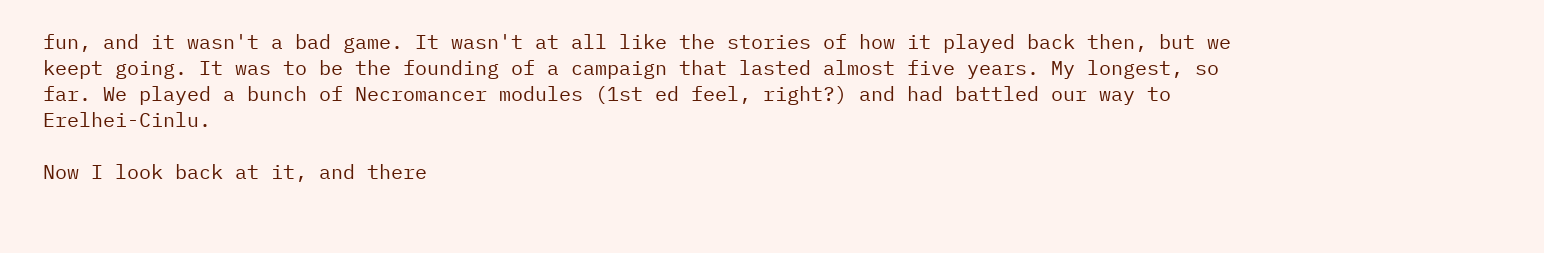fun, and it wasn't a bad game. It wasn't at all like the stories of how it played back then, but we keept going. It was to be the founding of a campaign that lasted almost five years. My longest, so far. We played a bunch of Necromancer modules (1st ed feel, right?) and had battled our way to Erelhei-Cinlu.

Now I look back at it, and there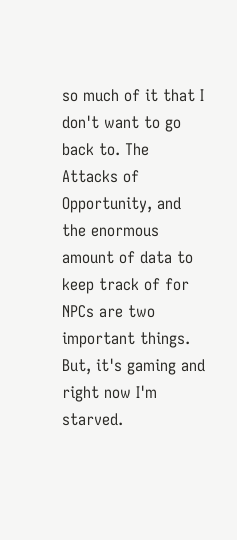so much of it that I don't want to go back to. The Attacks of Opportunity, and the enormous amount of data to keep track of for NPCs are two important things. But, it's gaming and right now I'm starved.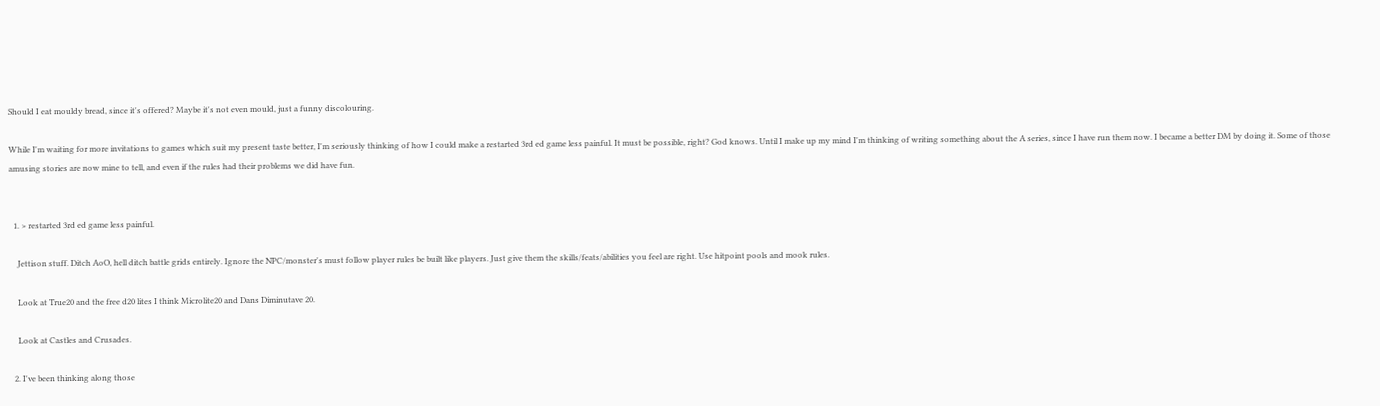Should I eat mouldy bread, since it's offered? Maybe it's not even mould, just a funny discolouring.

While I'm waiting for more invitations to games which suit my present taste better, I'm seriously thinking of how I could make a restarted 3rd ed game less painful. It must be possible, right? God knows. Until I make up my mind I'm thinking of writing something about the A series, since I have run them now. I became a better DM by doing it. Some of those amusing stories are now mine to tell, and even if the rules had their problems we did have fun.


  1. > restarted 3rd ed game less painful.

    Jettison stuff. Ditch AoO, hell ditch battle grids entirely. Ignore the NPC/monster's must follow player rules be built like players. Just give them the skills/feats/abilities you feel are right. Use hitpoint pools and mook rules.

    Look at True20 and the free d20 lites I think Microlite20 and Dans Diminutave 20.

    Look at Castles and Crusades.

  2. I've been thinking along those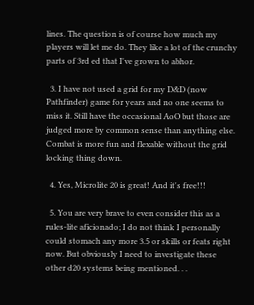lines. The question is of course how much my players will let me do. They like a lot of the crunchy parts of 3rd ed that I've grown to abhor.

  3. I have not used a grid for my D&D (now Pathfinder) game for years and no one seems to miss it. Still have the occasional AoO but those are judged more by common sense than anything else. Combat is more fun and flexable without the grid locking thing down.

  4. Yes, Microlite 20 is great! And it's free!!!

  5. You are very brave to even consider this as a rules-lite aficionado; I do not think I personally could stomach any more 3.5 or skills or feats right now. But obviously I need to investigate these other d20 systems being mentioned. . .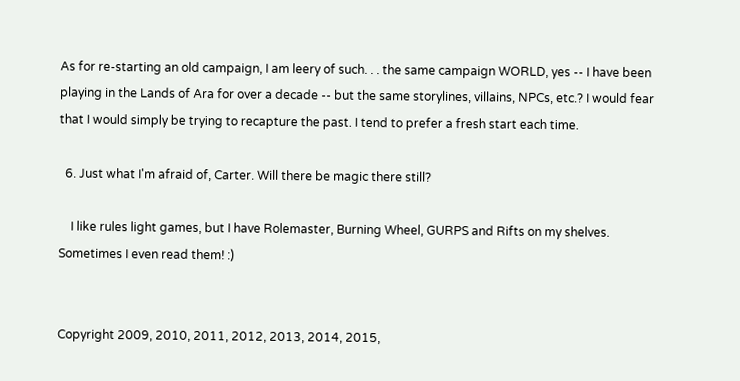As for re-starting an old campaign, I am leery of such. . . the same campaign WORLD, yes -- I have been playing in the Lands of Ara for over a decade -- but the same storylines, villains, NPCs, etc.? I would fear that I would simply be trying to recapture the past. I tend to prefer a fresh start each time.

  6. Just what I'm afraid of, Carter. Will there be magic there still?

    I like rules light games, but I have Rolemaster, Burning Wheel, GURPS and Rifts on my shelves. Sometimes I even read them! :)


Copyright 2009, 2010, 2011, 2012, 2013, 2014, 2015,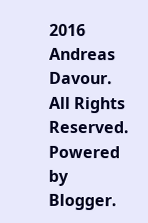2016 Andreas Davour. All Rights Reserved. Powered by Blogger.